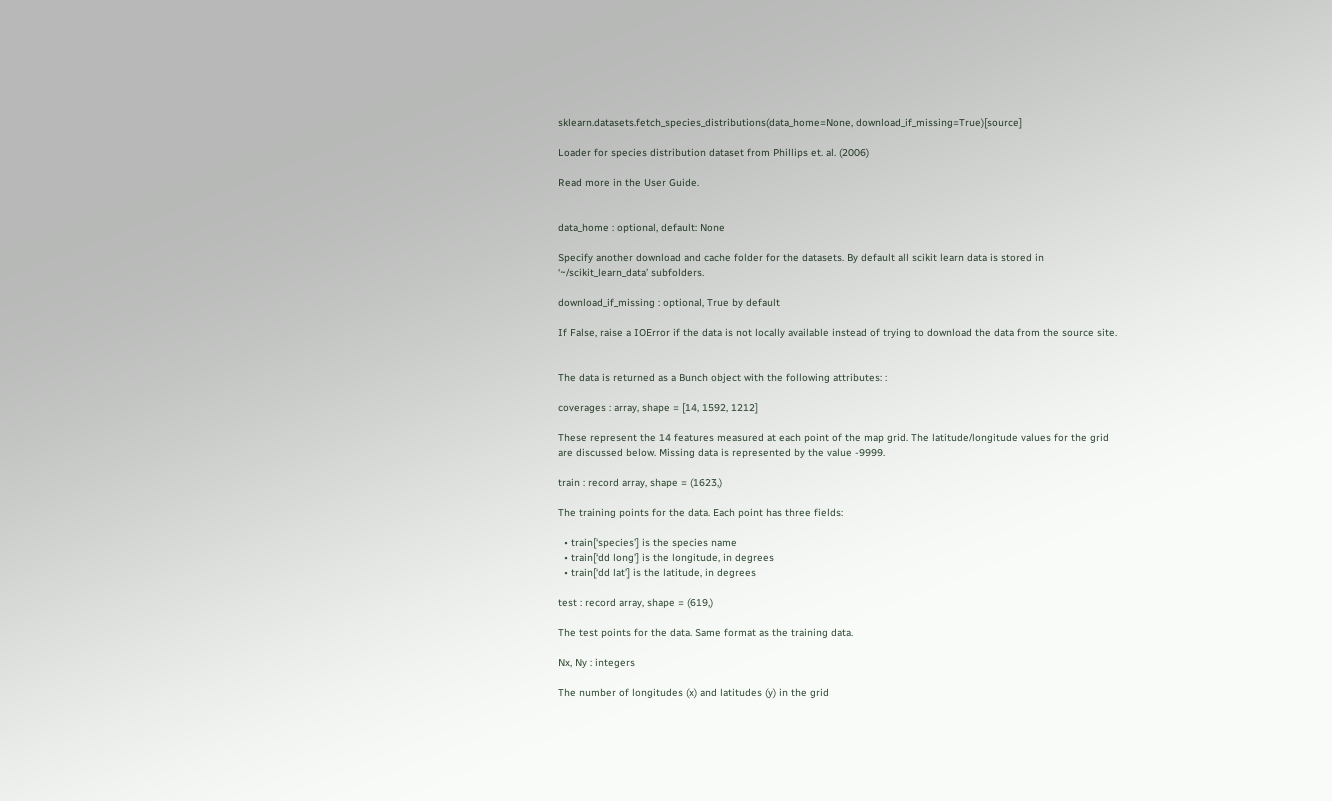sklearn.datasets.fetch_species_distributions(data_home=None, download_if_missing=True)[source]

Loader for species distribution dataset from Phillips et. al. (2006)

Read more in the User Guide.


data_home : optional, default: None

Specify another download and cache folder for the datasets. By default all scikit learn data is stored in ‘~/scikit_learn_data’ subfolders.

download_if_missing : optional, True by default

If False, raise a IOError if the data is not locally available instead of trying to download the data from the source site.


The data is returned as a Bunch object with the following attributes: :

coverages : array, shape = [14, 1592, 1212]

These represent the 14 features measured at each point of the map grid. The latitude/longitude values for the grid are discussed below. Missing data is represented by the value -9999.

train : record array, shape = (1623,)

The training points for the data. Each point has three fields:

  • train[‘species’] is the species name
  • train[‘dd long’] is the longitude, in degrees
  • train[‘dd lat’] is the latitude, in degrees

test : record array, shape = (619,)

The test points for the data. Same format as the training data.

Nx, Ny : integers

The number of longitudes (x) and latitudes (y) in the grid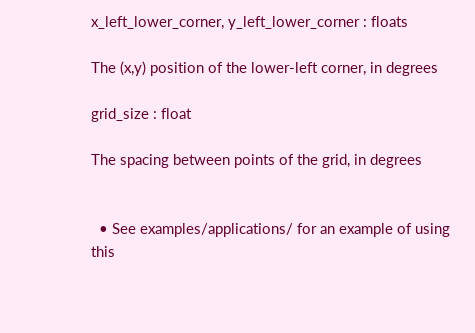x_left_lower_corner, y_left_lower_corner : floats

The (x,y) position of the lower-left corner, in degrees

grid_size : float

The spacing between points of the grid, in degrees


  • See examples/applications/ for an example of using this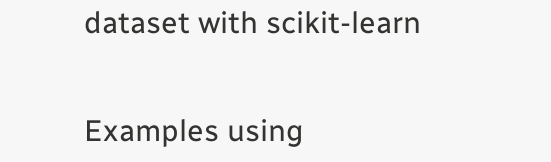dataset with scikit-learn


Examples using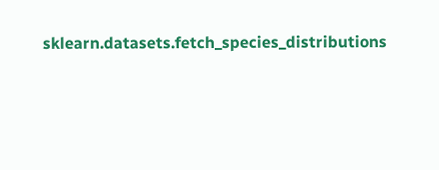sklearn.datasets.fetch_species_distributions